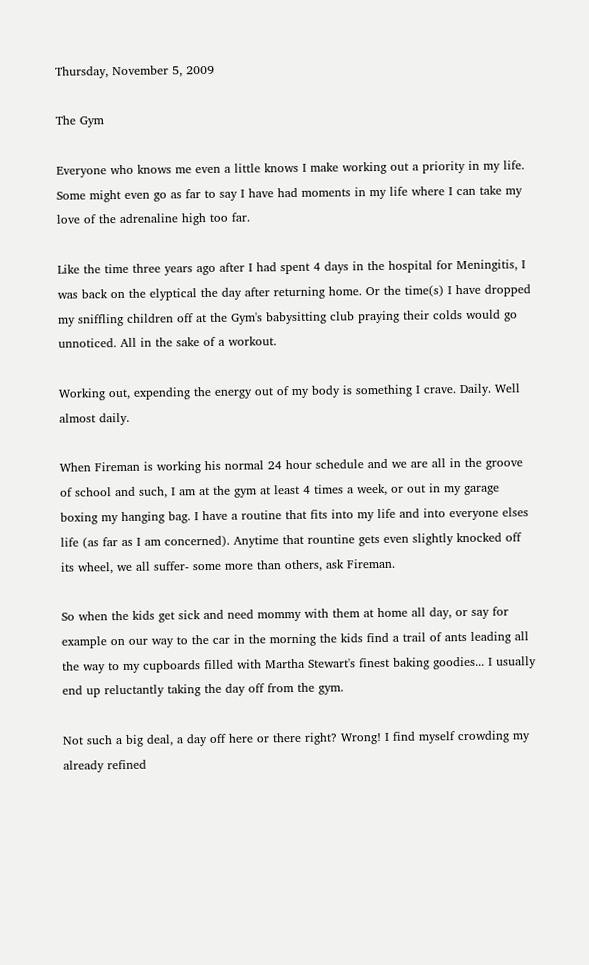Thursday, November 5, 2009

The Gym

Everyone who knows me even a little knows I make working out a priority in my life. Some might even go as far to say I have had moments in my life where I can take my love of the adrenaline high too far.

Like the time three years ago after I had spent 4 days in the hospital for Meningitis, I was back on the elyptical the day after returning home. Or the time(s) I have dropped my sniffling children off at the Gym's babysitting club praying their colds would go unnoticed. All in the sake of a workout.

Working out, expending the energy out of my body is something I crave. Daily. Well almost daily.

When Fireman is working his normal 24 hour schedule and we are all in the groove of school and such, I am at the gym at least 4 times a week, or out in my garage boxing my hanging bag. I have a routine that fits into my life and into everyone elses life (as far as I am concerned). Anytime that rountine gets even slightly knocked off its wheel, we all suffer- some more than others, ask Fireman.

So when the kids get sick and need mommy with them at home all day, or say for example on our way to the car in the morning the kids find a trail of ants leading all the way to my cupboards filled with Martha Stewart's finest baking goodies... I usually end up reluctantly taking the day off from the gym.

Not such a big deal, a day off here or there right? Wrong! I find myself crowding my already refined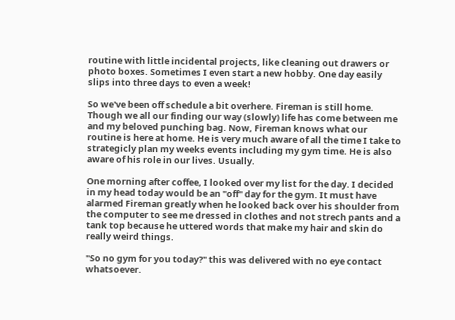routine with little incidental projects, like cleaning out drawers or photo boxes. Sometimes I even start a new hobby. One day easily slips into three days to even a week!

So we've been off schedule a bit overhere. Fireman is still home. Though we all our finding our way (slowly) life has come between me and my beloved punching bag. Now, Fireman knows what our routine is here at home. He is very much aware of all the time I take to strategicly plan my weeks events including my gym time. He is also aware of his role in our lives. Usually.

One morning after coffee, I looked over my list for the day. I decided in my head today would be an "off" day for the gym. It must have alarmed Fireman greatly when he looked back over his shoulder from the computer to see me dressed in clothes and not strech pants and a tank top because he uttered words that make my hair and skin do really weird things.

"So no gym for you today?" this was delivered with no eye contact whatsoever.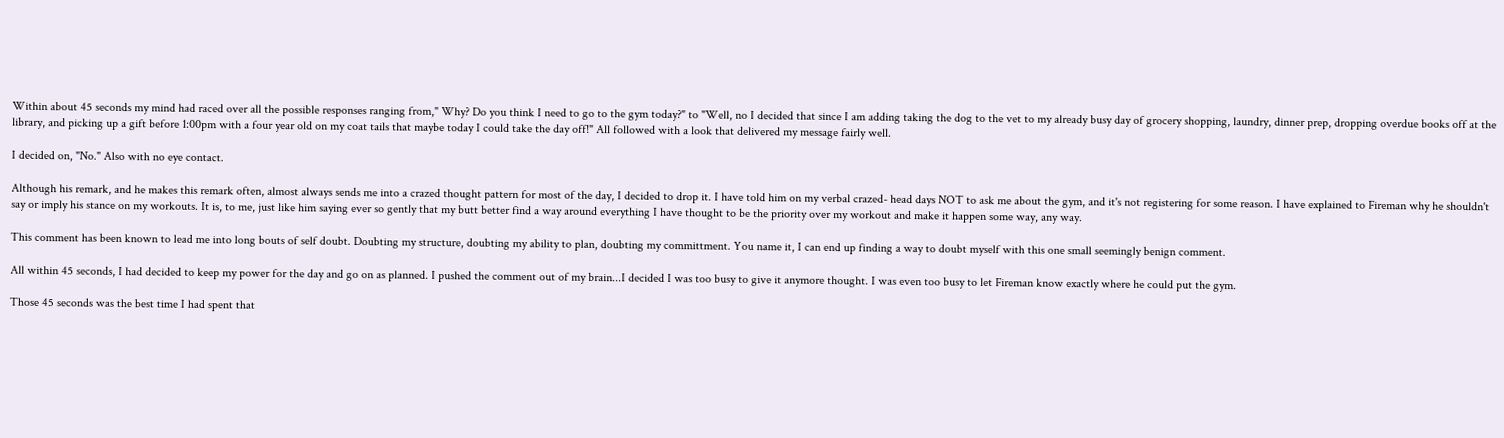Within about 45 seconds my mind had raced over all the possible responses ranging from," Why? Do you think I need to go to the gym today?" to "Well, no I decided that since I am adding taking the dog to the vet to my already busy day of grocery shopping, laundry, dinner prep, dropping overdue books off at the library, and picking up a gift before 1:00pm with a four year old on my coat tails that maybe today I could take the day off!" All followed with a look that delivered my message fairly well.

I decided on, "No." Also with no eye contact.

Although his remark, and he makes this remark often, almost always sends me into a crazed thought pattern for most of the day, I decided to drop it. I have told him on my verbal crazed- head days NOT to ask me about the gym, and it's not registering for some reason. I have explained to Fireman why he shouldn't say or imply his stance on my workouts. It is, to me, just like him saying ever so gently that my butt better find a way around everything I have thought to be the priority over my workout and make it happen some way, any way.

This comment has been known to lead me into long bouts of self doubt. Doubting my structure, doubting my ability to plan, doubting my committment. You name it, I can end up finding a way to doubt myself with this one small seemingly benign comment.

All within 45 seconds, I had decided to keep my power for the day and go on as planned. I pushed the comment out of my brain...I decided I was too busy to give it anymore thought. I was even too busy to let Fireman know exactly where he could put the gym.

Those 45 seconds was the best time I had spent that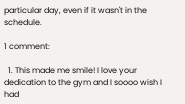particular day, even if it wasn't in the schedule.

1 comment:

  1. This made me smile! I love your dedication to the gym and I soooo wish I had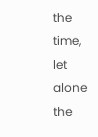the time, let alone the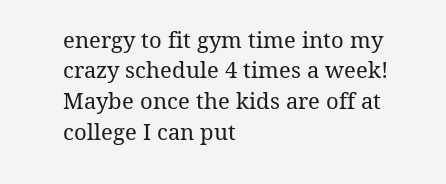energy to fit gym time into my crazy schedule 4 times a week! Maybe once the kids are off at college I can put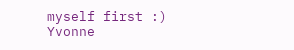myself first :) Yvonne